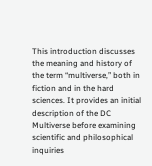This introduction discusses the meaning and history of the term “multiverse,” both in fiction and in the hard sciences. It provides an initial description of the DC Multiverse before examining scientific and philosophical inquiries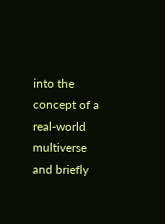into the concept of a real-world multiverse and briefly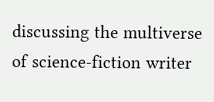discussing the multiverse of science-fiction writer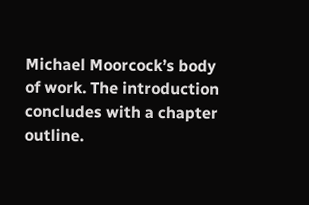Michael Moorcock’s body of work. The introduction concludes with a chapter outline.